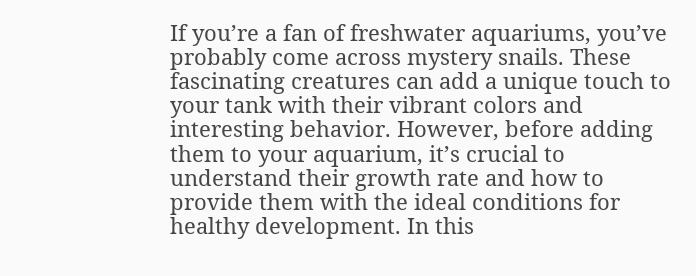If you’re a fan of freshwater aquariums, you’ve probably come across mystery snails. These fascinating creatures can add a unique touch to your tank with their vibrant colors and interesting behavior. However, before adding them to your aquarium, it’s crucial to understand their growth rate and how to provide them with the ideal conditions for healthy development. In this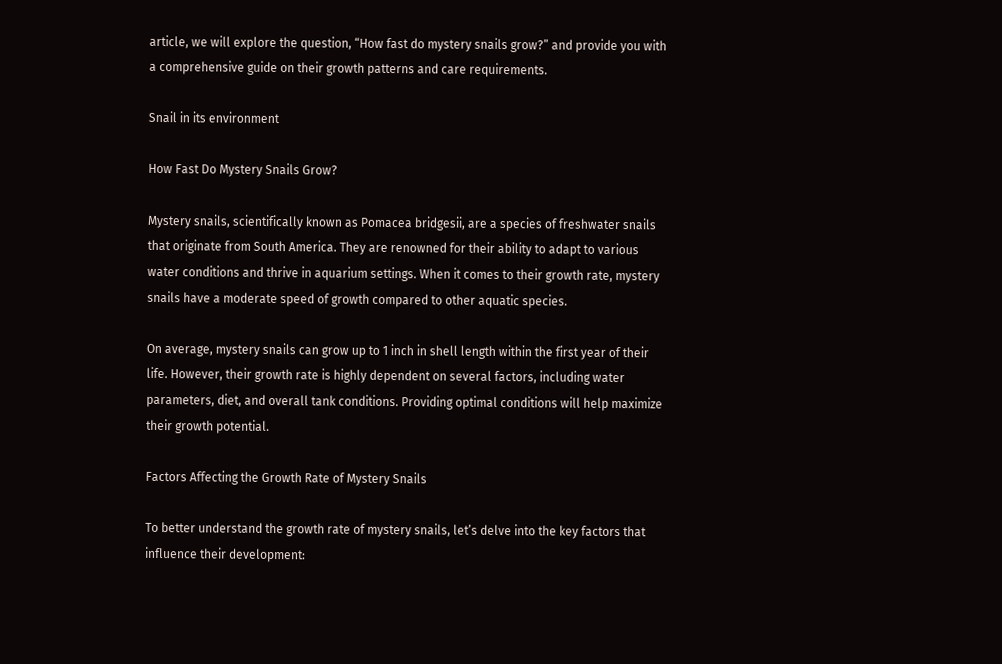article, we will explore the question, “How fast do mystery snails grow?” and provide you with a comprehensive guide on their growth patterns and care requirements.

Snail in its environment

How Fast Do Mystery Snails Grow?

Mystery snails, scientifically known as Pomacea bridgesii, are a species of freshwater snails that originate from South America. They are renowned for their ability to adapt to various water conditions and thrive in aquarium settings. When it comes to their growth rate, mystery snails have a moderate speed of growth compared to other aquatic species.

On average, mystery snails can grow up to 1 inch in shell length within the first year of their life. However, their growth rate is highly dependent on several factors, including water parameters, diet, and overall tank conditions. Providing optimal conditions will help maximize their growth potential.

Factors Affecting the Growth Rate of Mystery Snails

To better understand the growth rate of mystery snails, let’s delve into the key factors that influence their development: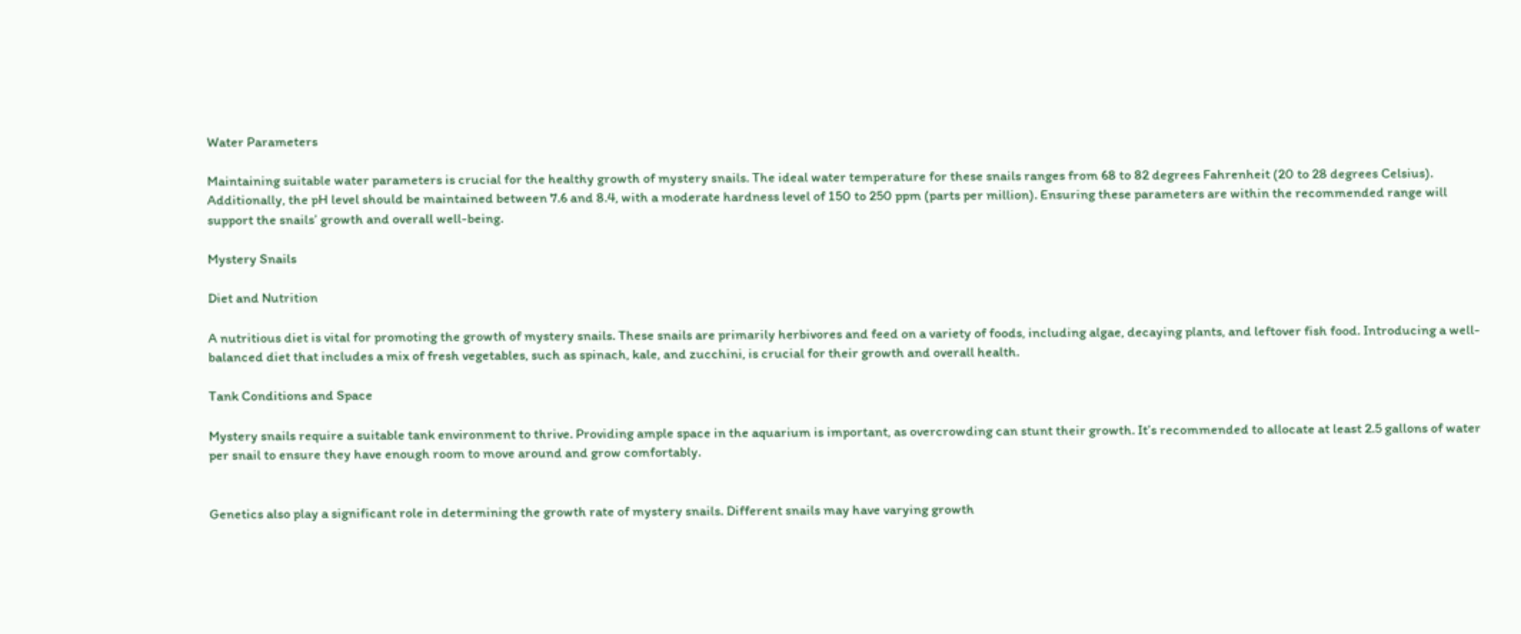Water Parameters

Maintaining suitable water parameters is crucial for the healthy growth of mystery snails. The ideal water temperature for these snails ranges from 68 to 82 degrees Fahrenheit (20 to 28 degrees Celsius). Additionally, the pH level should be maintained between 7.6 and 8.4, with a moderate hardness level of 150 to 250 ppm (parts per million). Ensuring these parameters are within the recommended range will support the snails’ growth and overall well-being.

Mystery Snails

Diet and Nutrition

A nutritious diet is vital for promoting the growth of mystery snails. These snails are primarily herbivores and feed on a variety of foods, including algae, decaying plants, and leftover fish food. Introducing a well-balanced diet that includes a mix of fresh vegetables, such as spinach, kale, and zucchini, is crucial for their growth and overall health.

Tank Conditions and Space

Mystery snails require a suitable tank environment to thrive. Providing ample space in the aquarium is important, as overcrowding can stunt their growth. It’s recommended to allocate at least 2.5 gallons of water per snail to ensure they have enough room to move around and grow comfortably.


Genetics also play a significant role in determining the growth rate of mystery snails. Different snails may have varying growth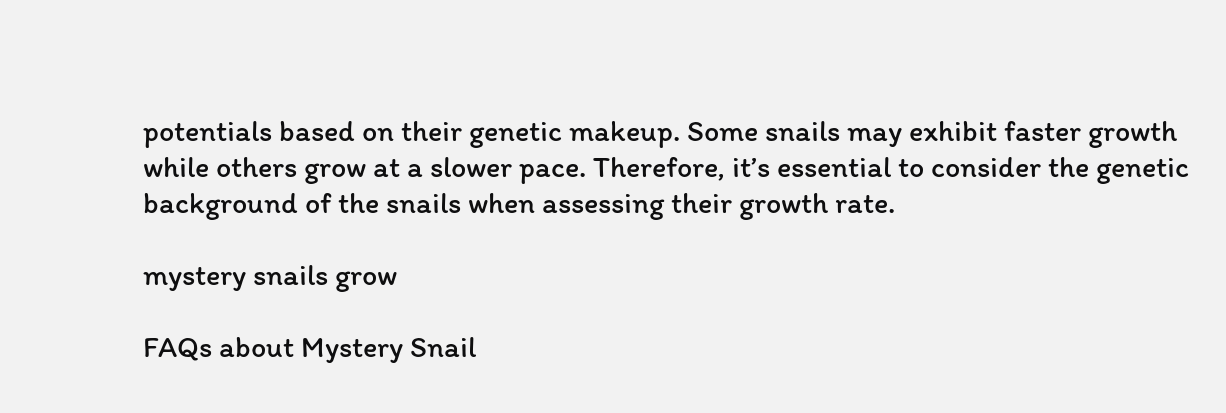potentials based on their genetic makeup. Some snails may exhibit faster growth while others grow at a slower pace. Therefore, it’s essential to consider the genetic background of the snails when assessing their growth rate.

mystery snails grow

FAQs about Mystery Snail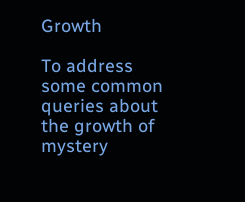Growth

To address some common queries about the growth of mystery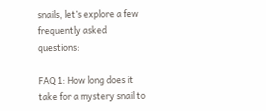snails, let’s explore a few frequently asked questions:

FAQ 1: How long does it take for a mystery snail to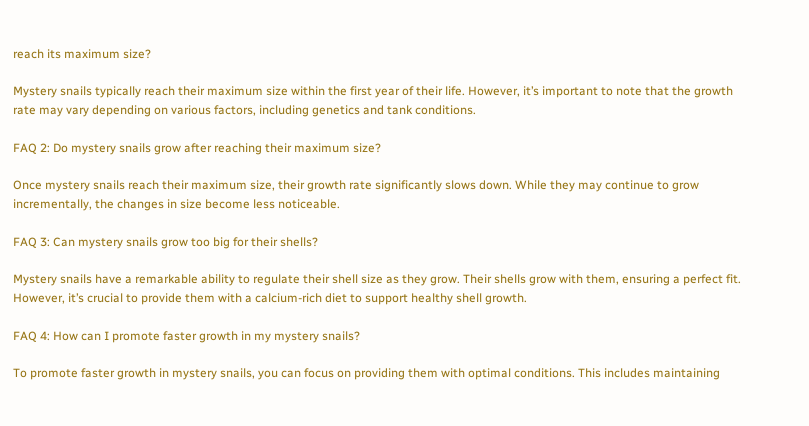reach its maximum size?

Mystery snails typically reach their maximum size within the first year of their life. However, it’s important to note that the growth rate may vary depending on various factors, including genetics and tank conditions.

FAQ 2: Do mystery snails grow after reaching their maximum size?

Once mystery snails reach their maximum size, their growth rate significantly slows down. While they may continue to grow incrementally, the changes in size become less noticeable.

FAQ 3: Can mystery snails grow too big for their shells?

Mystery snails have a remarkable ability to regulate their shell size as they grow. Their shells grow with them, ensuring a perfect fit. However, it’s crucial to provide them with a calcium-rich diet to support healthy shell growth.

FAQ 4: How can I promote faster growth in my mystery snails?

To promote faster growth in mystery snails, you can focus on providing them with optimal conditions. This includes maintaining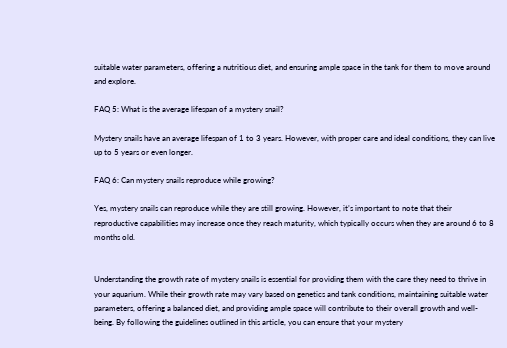suitable water parameters, offering a nutritious diet, and ensuring ample space in the tank for them to move around and explore.

FAQ 5: What is the average lifespan of a mystery snail?

Mystery snails have an average lifespan of 1 to 3 years. However, with proper care and ideal conditions, they can live up to 5 years or even longer.

FAQ 6: Can mystery snails reproduce while growing?

Yes, mystery snails can reproduce while they are still growing. However, it’s important to note that their reproductive capabilities may increase once they reach maturity, which typically occurs when they are around 6 to 8 months old.


Understanding the growth rate of mystery snails is essential for providing them with the care they need to thrive in your aquarium. While their growth rate may vary based on genetics and tank conditions, maintaining suitable water parameters, offering a balanced diet, and providing ample space will contribute to their overall growth and well-being. By following the guidelines outlined in this article, you can ensure that your mystery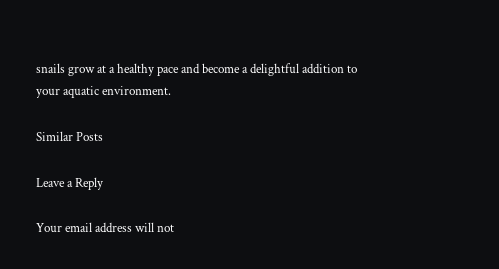snails grow at a healthy pace and become a delightful addition to your aquatic environment.

Similar Posts

Leave a Reply

Your email address will not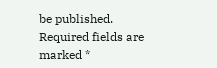be published. Required fields are marked *